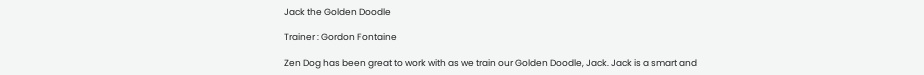Jack the Golden Doodle

Trainer : Gordon Fontaine

Zen Dog has been great to work with as we train our Golden Doodle, Jack. Jack is a smart and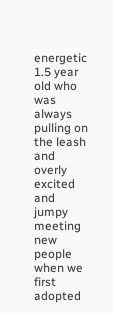energetic 1.5 year old who was always pulling on the leash and overly excited and jumpy meeting new people when we first adopted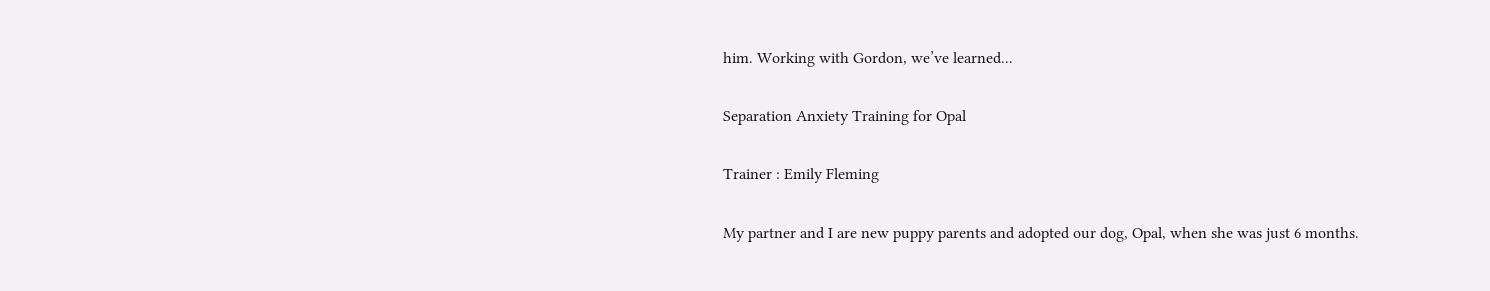him. Working with Gordon, we’ve learned...

Separation Anxiety Training for Opal

Trainer : Emily Fleming

My partner and I are new puppy parents and adopted our dog, Opal, when she was just 6 months.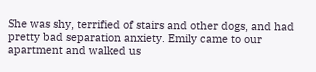She was shy, terrified of stairs and other dogs, and had pretty bad separation anxiety. Emily came to our apartment and walked us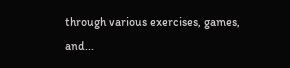through various exercises, games, and...